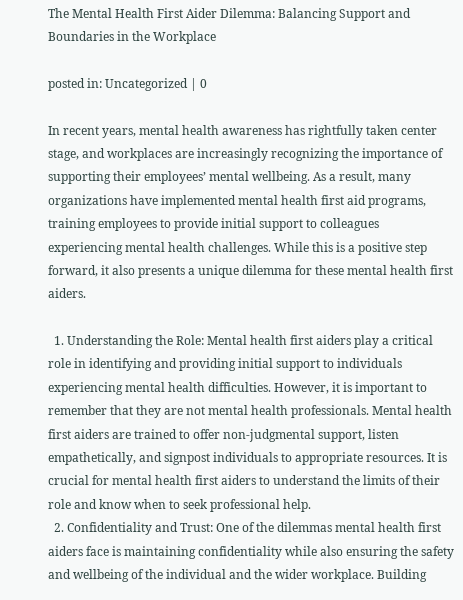The Mental Health First Aider Dilemma: Balancing Support and Boundaries in the Workplace

posted in: Uncategorized | 0

In recent years, mental health awareness has rightfully taken center stage, and workplaces are increasingly recognizing the importance of supporting their employees’ mental wellbeing. As a result, many organizations have implemented mental health first aid programs, training employees to provide initial support to colleagues experiencing mental health challenges. While this is a positive step forward, it also presents a unique dilemma for these mental health first aiders.

  1. Understanding the Role: Mental health first aiders play a critical role in identifying and providing initial support to individuals experiencing mental health difficulties. However, it is important to remember that they are not mental health professionals. Mental health first aiders are trained to offer non-judgmental support, listen empathetically, and signpost individuals to appropriate resources. It is crucial for mental health first aiders to understand the limits of their role and know when to seek professional help.
  2. Confidentiality and Trust: One of the dilemmas mental health first aiders face is maintaining confidentiality while also ensuring the safety and wellbeing of the individual and the wider workplace. Building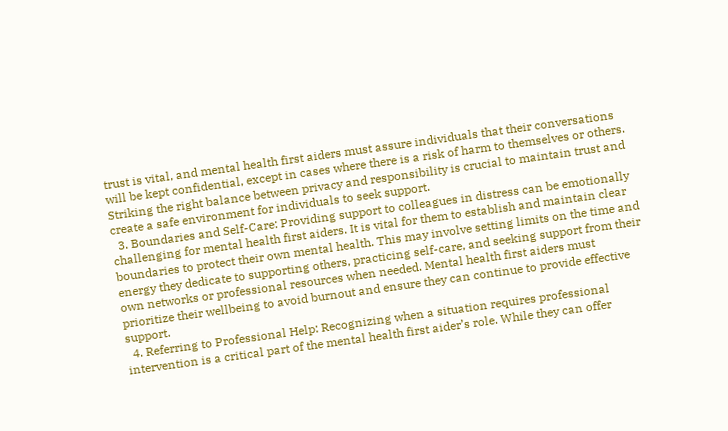trust is vital, and mental health first aiders must assure individuals that their conversations will be kept confidential, except in cases where there is a risk of harm to themselves or others. Striking the right balance between privacy and responsibility is crucial to maintain trust and create a safe environment for individuals to seek support.
  3. Boundaries and Self-Care: Providing support to colleagues in distress can be emotionally challenging for mental health first aiders. It is vital for them to establish and maintain clear boundaries to protect their own mental health. This may involve setting limits on the time and energy they dedicate to supporting others, practicing self-care, and seeking support from their own networks or professional resources when needed. Mental health first aiders must prioritize their wellbeing to avoid burnout and ensure they can continue to provide effective support.
  4. Referring to Professional Help: Recognizing when a situation requires professional intervention is a critical part of the mental health first aider’s role. While they can offer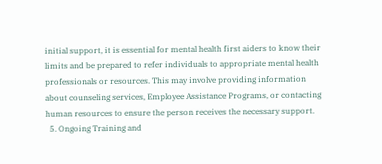initial support, it is essential for mental health first aiders to know their limits and be prepared to refer individuals to appropriate mental health professionals or resources. This may involve providing information about counseling services, Employee Assistance Programs, or contacting human resources to ensure the person receives the necessary support.
  5. Ongoing Training and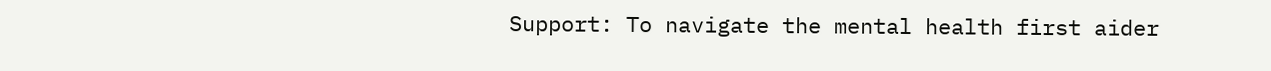Support: To navigate the mental health first aider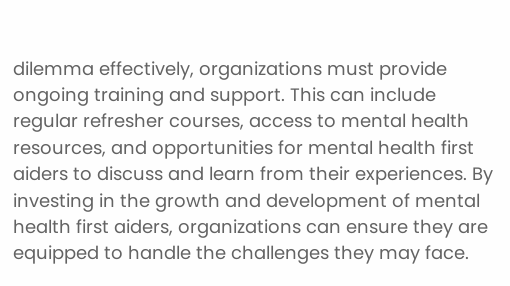dilemma effectively, organizations must provide ongoing training and support. This can include regular refresher courses, access to mental health resources, and opportunities for mental health first aiders to discuss and learn from their experiences. By investing in the growth and development of mental health first aiders, organizations can ensure they are equipped to handle the challenges they may face.